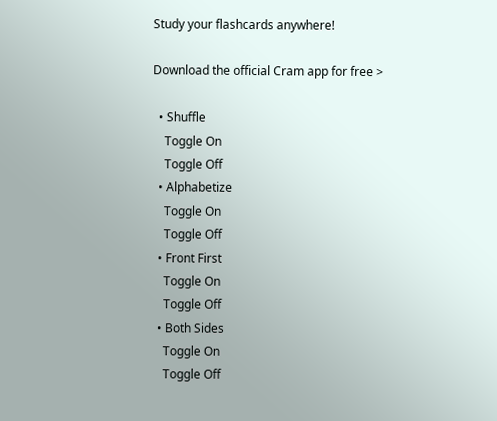Study your flashcards anywhere!

Download the official Cram app for free >

  • Shuffle
    Toggle On
    Toggle Off
  • Alphabetize
    Toggle On
    Toggle Off
  • Front First
    Toggle On
    Toggle Off
  • Both Sides
    Toggle On
    Toggle Off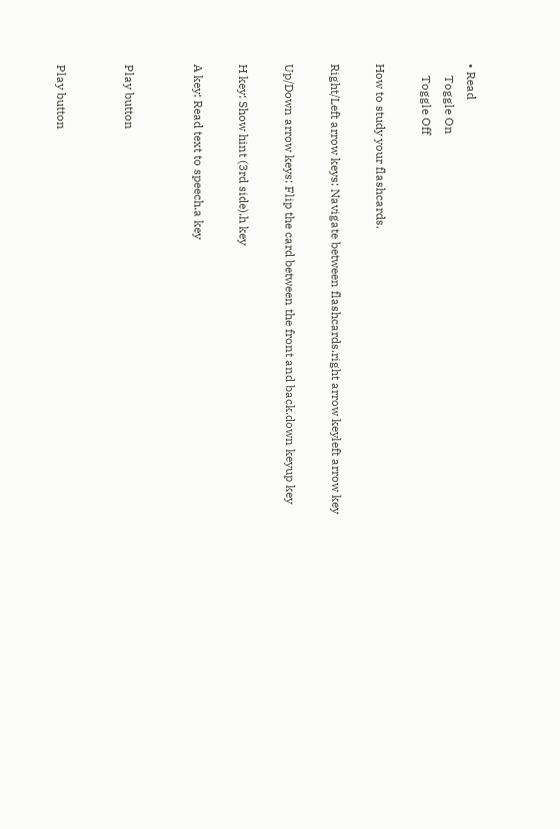• Read
    Toggle On
    Toggle Off

How to study your flashcards.

Right/Left arrow keys: Navigate between flashcards.right arrow keyleft arrow key

Up/Down arrow keys: Flip the card between the front and back.down keyup key

H key: Show hint (3rd side).h key

A key: Read text to speech.a key


Play button


Play button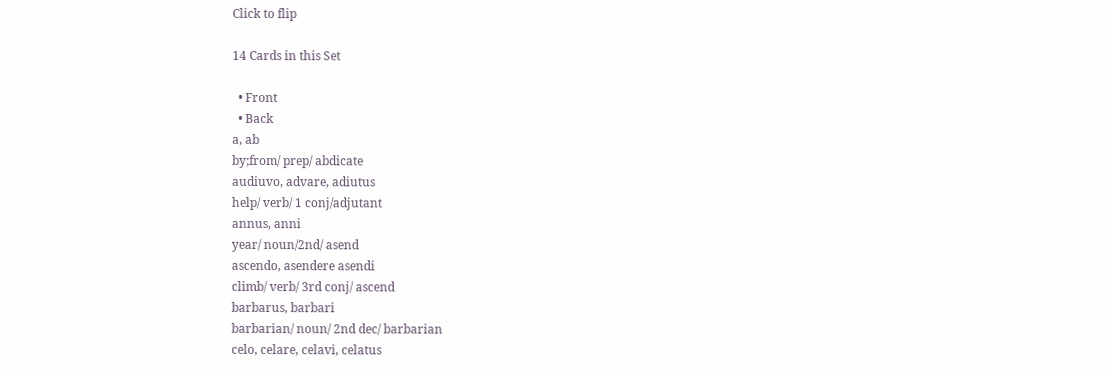Click to flip

14 Cards in this Set

  • Front
  • Back
a, ab
by;from/ prep/ abdicate
audiuvo, advare, adiutus
help/ verb/ 1 conj/adjutant
annus, anni
year/ noun/2nd/ asend
ascendo, asendere asendi
climb/ verb/ 3rd conj/ ascend
barbarus, barbari
barbarian/ noun/ 2nd dec/ barbarian
celo, celare, celavi, celatus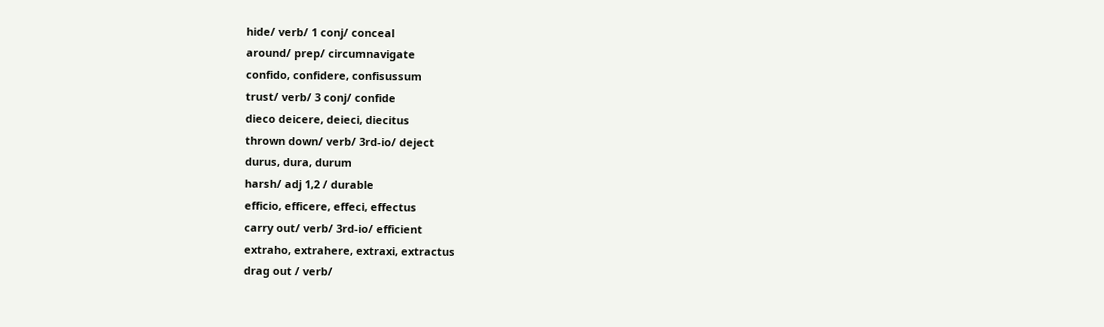hide/ verb/ 1 conj/ conceal
around/ prep/ circumnavigate
confido, confidere, confisussum
trust/ verb/ 3 conj/ confide
dieco deicere, deieci, diecitus
thrown down/ verb/ 3rd-io/ deject
durus, dura, durum
harsh/ adj 1,2 / durable
efficio, efficere, effeci, effectus
carry out/ verb/ 3rd-io/ efficient
extraho, extrahere, extraxi, extractus
drag out / verb/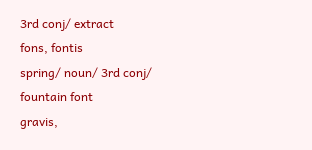3rd conj/ extract
fons, fontis
spring/ noun/ 3rd conj/ fountain font
gravis,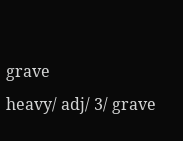grave
heavy/ adj/ 3/ grave